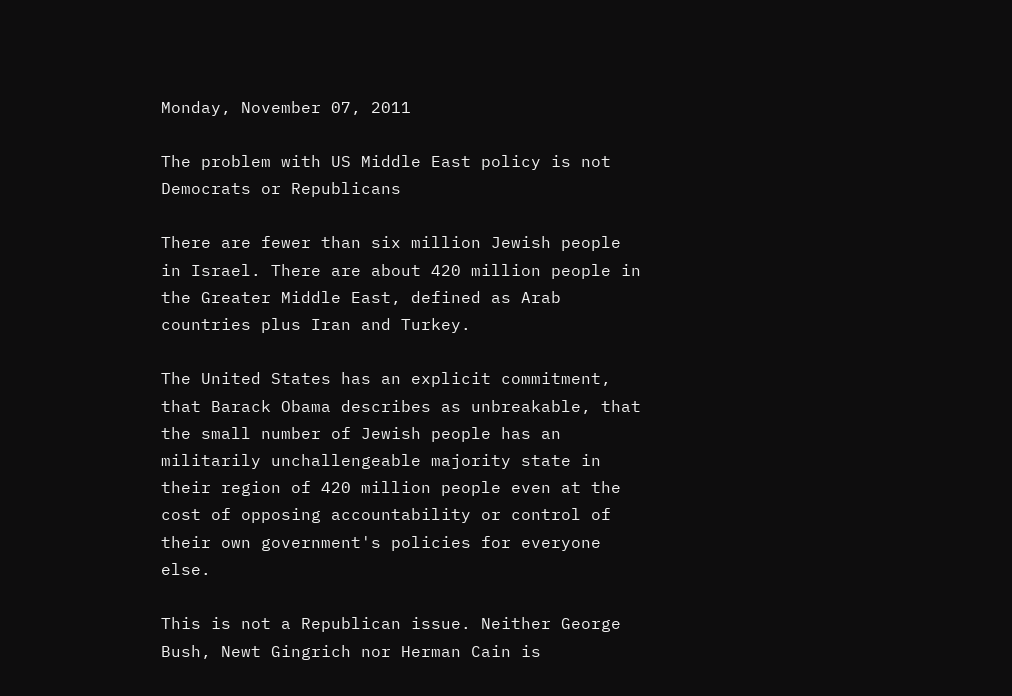Monday, November 07, 2011

The problem with US Middle East policy is not Democrats or Republicans

There are fewer than six million Jewish people in Israel. There are about 420 million people in the Greater Middle East, defined as Arab countries plus Iran and Turkey.

The United States has an explicit commitment, that Barack Obama describes as unbreakable, that the small number of Jewish people has an militarily unchallengeable majority state in their region of 420 million people even at the cost of opposing accountability or control of their own government's policies for everyone else.

This is not a Republican issue. Neither George Bush, Newt Gingrich nor Herman Cain is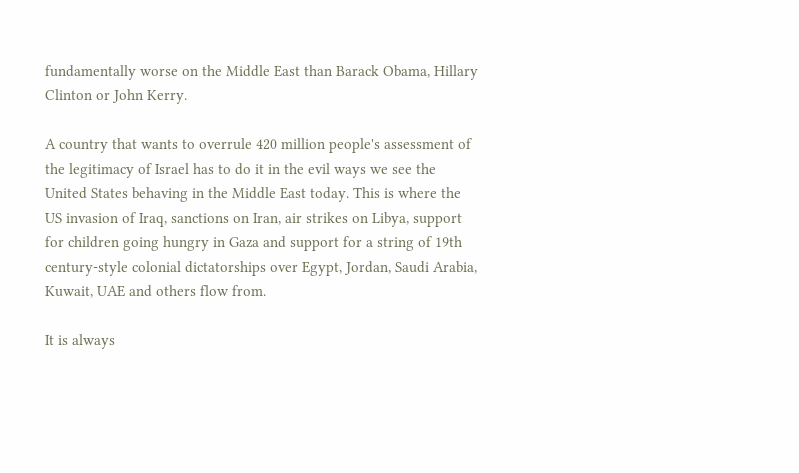fundamentally worse on the Middle East than Barack Obama, Hillary Clinton or John Kerry.

A country that wants to overrule 420 million people's assessment of the legitimacy of Israel has to do it in the evil ways we see the United States behaving in the Middle East today. This is where the US invasion of Iraq, sanctions on Iran, air strikes on Libya, support for children going hungry in Gaza and support for a string of 19th century-style colonial dictatorships over Egypt, Jordan, Saudi Arabia, Kuwait, UAE and others flow from.

It is always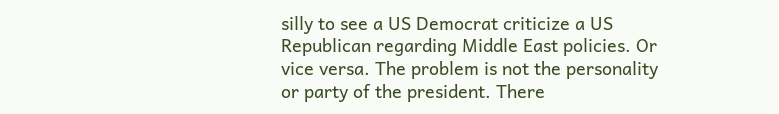silly to see a US Democrat criticize a US Republican regarding Middle East policies. Or vice versa. The problem is not the personality or party of the president. There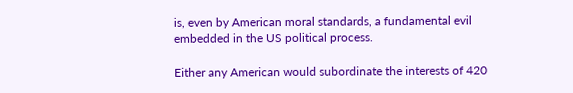is, even by American moral standards, a fundamental evil embedded in the US political process.

Either any American would subordinate the interests of 420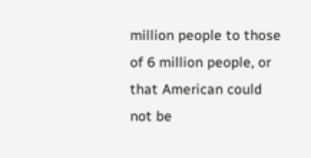million people to those of 6 million people, or that American could not be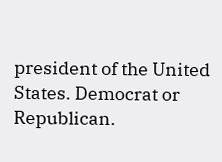president of the United States. Democrat or Republican.